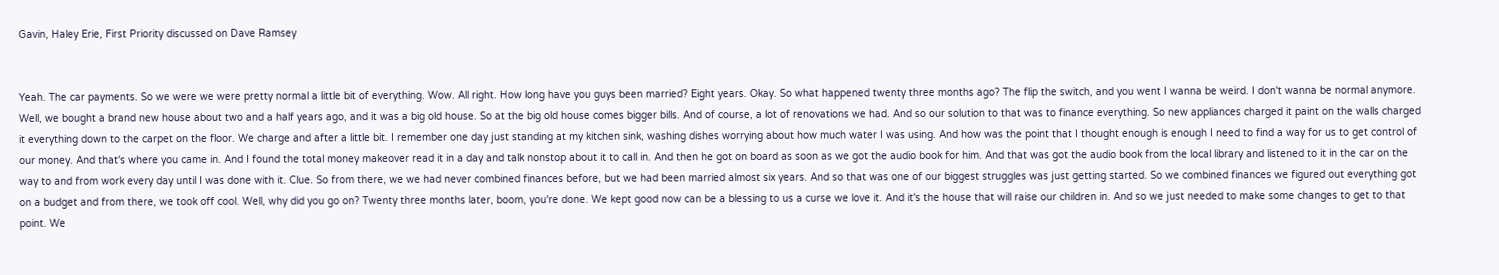Gavin, Haley Erie, First Priority discussed on Dave Ramsey


Yeah. The car payments. So we were we were pretty normal a little bit of everything. Wow. All right. How long have you guys been married? Eight years. Okay. So what happened twenty three months ago? The flip the switch, and you went I wanna be weird. I don't wanna be normal anymore. Well, we bought a brand new house about two and a half years ago, and it was a big old house. So at the big old house comes bigger bills. And of course, a lot of renovations we had. And so our solution to that was to finance everything. So new appliances charged it paint on the walls charged it everything down to the carpet on the floor. We charge and after a little bit. I remember one day just standing at my kitchen sink, washing dishes worrying about how much water I was using. And how was the point that I thought enough is enough I need to find a way for us to get control of our money. And that's where you came in. And I found the total money makeover read it in a day and talk nonstop about it to call in. And then he got on board as soon as we got the audio book for him. And that was got the audio book from the local library and listened to it in the car on the way to and from work every day until I was done with it. Clue. So from there, we we had never combined finances before, but we had been married almost six years. And so that was one of our biggest struggles was just getting started. So we combined finances we figured out everything got on a budget and from there, we took off cool. Well, why did you go on? Twenty three months later, boom, you're done. We kept good now can be a blessing to us a curse we love it. And it's the house that will raise our children in. And so we just needed to make some changes to get to that point. We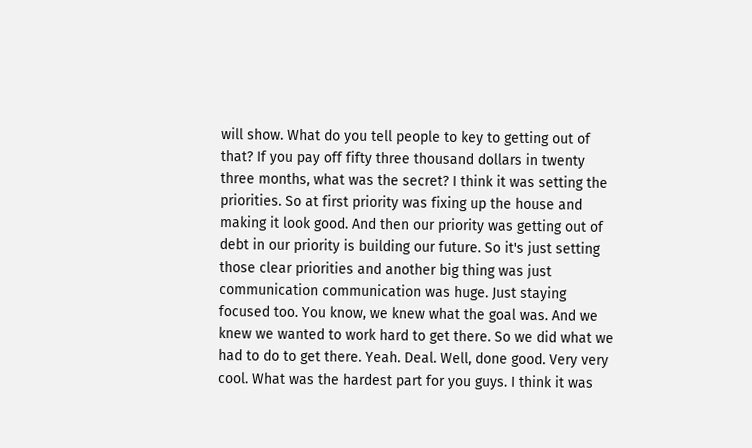will show. What do you tell people to key to getting out of that? If you pay off fifty three thousand dollars in twenty three months, what was the secret? I think it was setting the priorities. So at first priority was fixing up the house and making it look good. And then our priority was getting out of debt in our priority is building our future. So it's just setting those clear priorities and another big thing was just communication communication was huge. Just staying focused too. You know, we knew what the goal was. And we knew we wanted to work hard to get there. So we did what we had to do to get there. Yeah. Deal. Well, done good. Very very cool. What was the hardest part for you guys. I think it was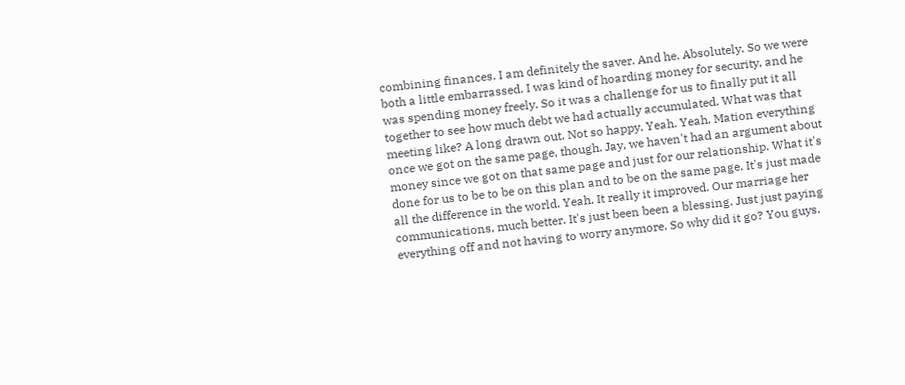combining finances. I am definitely the saver. And he. Absolutely. So we were both a little embarrassed. I was kind of hoarding money for security, and he was spending money freely. So it was a challenge for us to finally put it all together to see how much debt we had actually accumulated. What was that meeting like? A long drawn out. Not so happy. Yeah. Yeah. Mation everything once we got on the same page, though. Jay, we haven't had an argument about money since we got on that same page and just for our relationship. What it's done for us to be to be on this plan and to be on the same page. It's just made all the difference in the world. Yeah. It really it improved. Our marriage her communications, much better. It's just been been a blessing. Just just paying everything off and not having to worry anymore. So why did it go? You guys.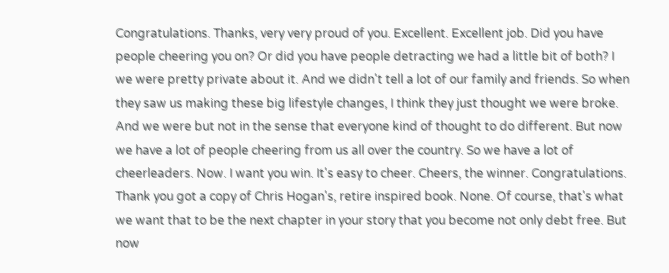Congratulations. Thanks, very very proud of you. Excellent. Excellent job. Did you have people cheering you on? Or did you have people detracting we had a little bit of both? I we were pretty private about it. And we didn't tell a lot of our family and friends. So when they saw us making these big lifestyle changes, I think they just thought we were broke. And we were but not in the sense that everyone kind of thought to do different. But now we have a lot of people cheering from us all over the country. So we have a lot of cheerleaders. Now. I want you win. It's easy to cheer. Cheers, the winner. Congratulations. Thank you got a copy of Chris Hogan's, retire inspired book. None. Of course, that's what we want that to be the next chapter in your story that you become not only debt free. But now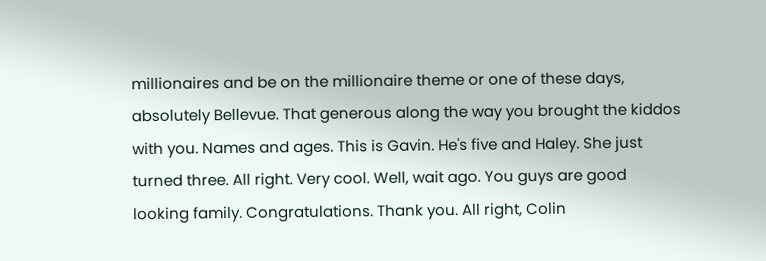millionaires and be on the millionaire theme or one of these days, absolutely Bellevue. That generous along the way you brought the kiddos with you. Names and ages. This is Gavin. He's five and Haley. She just turned three. All right. Very cool. Well, wait ago. You guys are good looking family. Congratulations. Thank you. All right, Colin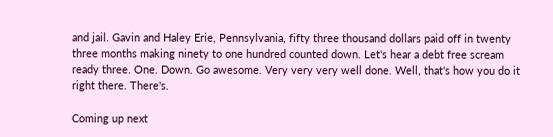and jail. Gavin and Haley Erie, Pennsylvania, fifty three thousand dollars paid off in twenty three months making ninety to one hundred counted down. Let's hear a debt free scream ready three. One. Down. Go awesome. Very very very well done. Well, that's how you do it right there. There's.

Coming up next